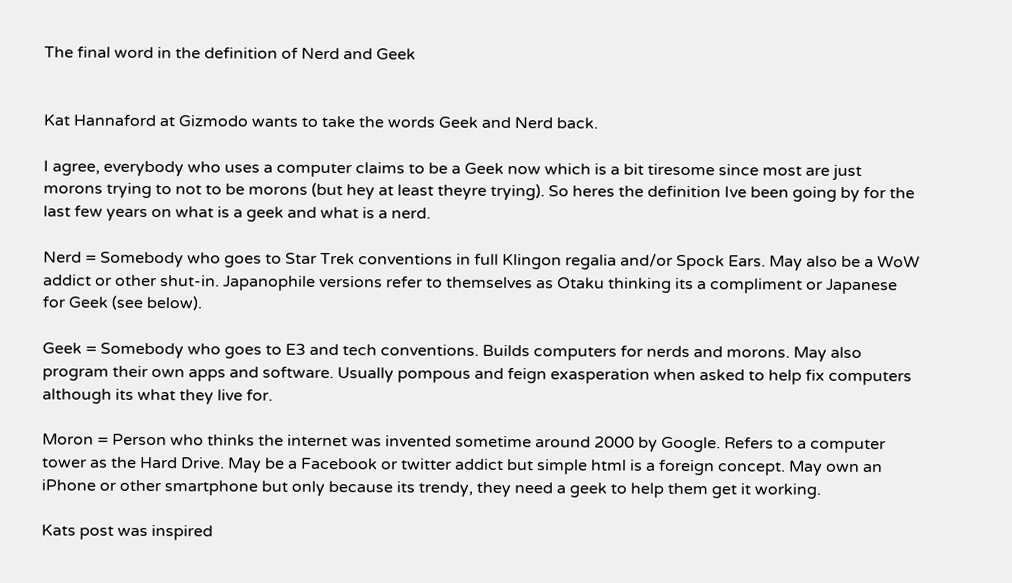The final word in the definition of Nerd and Geek


Kat Hannaford at Gizmodo wants to take the words Geek and Nerd back.

I agree, everybody who uses a computer claims to be a Geek now which is a bit tiresome since most are just morons trying to not to be morons (but hey at least theyre trying). So heres the definition Ive been going by for the last few years on what is a geek and what is a nerd.

Nerd = Somebody who goes to Star Trek conventions in full Klingon regalia and/or Spock Ears. May also be a WoW addict or other shut-in. Japanophile versions refer to themselves as Otaku thinking its a compliment or Japanese for Geek (see below).

Geek = Somebody who goes to E3 and tech conventions. Builds computers for nerds and morons. May also program their own apps and software. Usually pompous and feign exasperation when asked to help fix computers although its what they live for.

Moron = Person who thinks the internet was invented sometime around 2000 by Google. Refers to a computer tower as the Hard Drive. May be a Facebook or twitter addict but simple html is a foreign concept. May own an iPhone or other smartphone but only because its trendy, they need a geek to help them get it working.

Kats post was inspired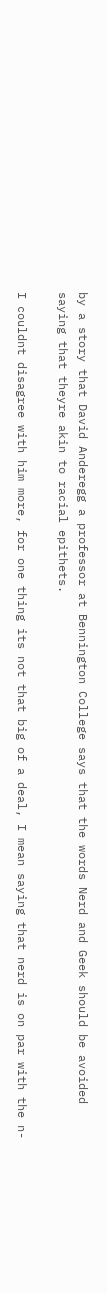by a story that David Anderegg a professor at Bennington College says that the words Nerd and Geek should be avoided saying that theyre akin to racial epithets.

I couldnt disagree with him more, for one thing its not that big of a deal, I mean saying that nerd is on par with the n-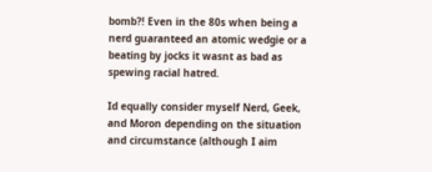bomb?! Even in the 80s when being a nerd guaranteed an atomic wedgie or a beating by jocks it wasnt as bad as spewing racial hatred.

Id equally consider myself Nerd, Geek, and Moron depending on the situation and circumstance (although I aim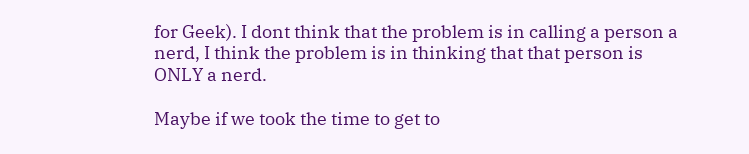for Geek). I dont think that the problem is in calling a person a nerd, I think the problem is in thinking that that person is ONLY a nerd.

Maybe if we took the time to get to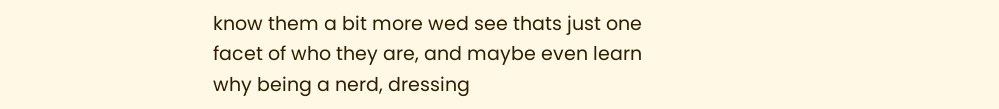know them a bit more wed see thats just one facet of who they are, and maybe even learn why being a nerd, dressing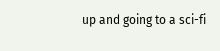up and going to a sci-fi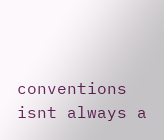conventions isnt always a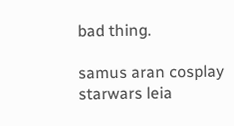bad thing.

samus aran cosplay starwars leia